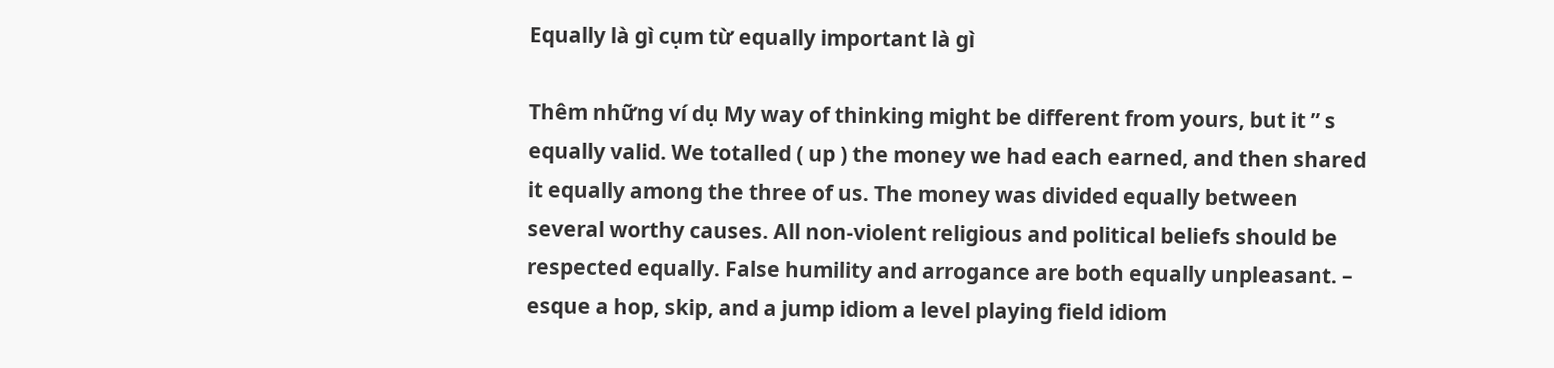Equally là gì cụm từ equally important là gì

Thêm những ví dụ My way of thinking might be different from yours, but it ” s equally valid. We totalled ( up ) the money we had each earned, and then shared it equally among the three of us. The money was divided equally between several worthy causes. All non-violent religious and political beliefs should be respected equally. False humility and arrogance are both equally unpleasant. – esque a hop, skip, and a jump idiom a level playing field idiom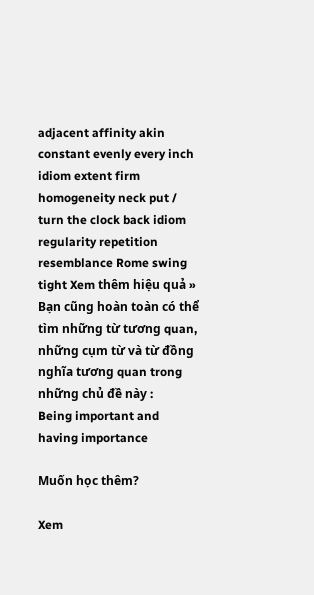adjacent affinity akin constant evenly every inch idiom extent firm homogeneity neck put / turn the clock back idiom regularity repetition resemblance Rome swing tight Xem thêm hiệu quả »
Bạn cũng hoàn toàn có thể tìm những từ tương quan, những cụm từ và từ đồng nghĩa tương quan trong những chủ đề này :
Being important and having importance

Muốn học thêm?

Xem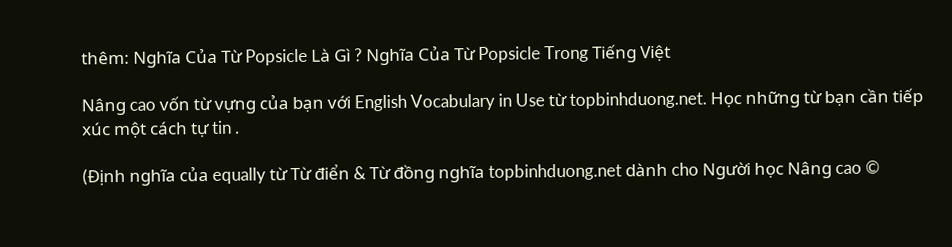thêm: Nghĩa Của Từ Popsicle Là Gì ? Nghĩa Của Từ Popsicle Trong Tiếng Việt

Nâng cao vốn từ vựng của bạn với English Vocabulary in Use từ topbinhduong.net. Học những từ bạn cần tiếp xúc một cách tự tin .

(Định nghĩa của equally từ Từ điển & Từ đồng nghĩa topbinhduong.net dành cho Người học Nâng cao ©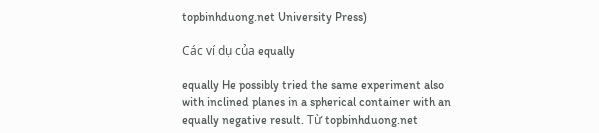topbinhduong.net University Press)

Các ví dụ của equally

equally He possibly tried the same experiment also with inclined planes in a spherical container with an equally negative result. Từ topbinhduong.net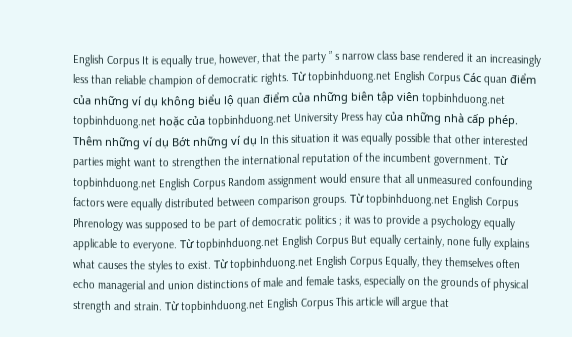English Corpus It is equally true, however, that the party ” s narrow class base rendered it an increasingly less than reliable champion of democratic rights. Từ topbinhduong.net English Corpus Các quan điểm của những ví dụ không biểu lộ quan điểm của những biên tập viên topbinhduong.net topbinhduong.net hoặc của topbinhduong.net University Press hay của những nhà cấp phép. Thêm những ví dụ Bớt những ví dụ In this situation it was equally possible that other interested parties might want to strengthen the international reputation of the incumbent government. Từ topbinhduong.net English Corpus Random assignment would ensure that all unmeasured confounding factors were equally distributed between comparison groups. Từ topbinhduong.net English Corpus Phrenology was supposed to be part of democratic politics ; it was to provide a psychology equally applicable to everyone. Từ topbinhduong.net English Corpus But equally certainly, none fully explains what causes the styles to exist. Từ topbinhduong.net English Corpus Equally, they themselves often echo managerial and union distinctions of male and female tasks, especially on the grounds of physical strength and strain. Từ topbinhduong.net English Corpus This article will argue that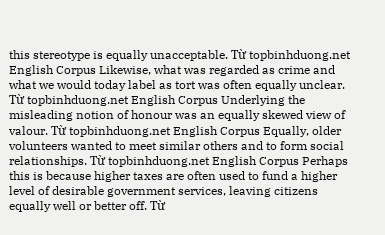this stereotype is equally unacceptable. Từ topbinhduong.net English Corpus Likewise, what was regarded as crime and what we would today label as tort was often equally unclear. Từ topbinhduong.net English Corpus Underlying the misleading notion of honour was an equally skewed view of valour. Từ topbinhduong.net English Corpus Equally, older volunteers wanted to meet similar others and to form social relationships. Từ topbinhduong.net English Corpus Perhaps this is because higher taxes are often used to fund a higher level of desirable government services, leaving citizens equally well or better off. Từ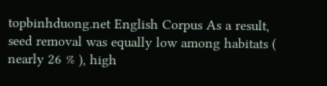topbinhduong.net English Corpus As a result, seed removal was equally low among habitats ( nearly 26 % ), high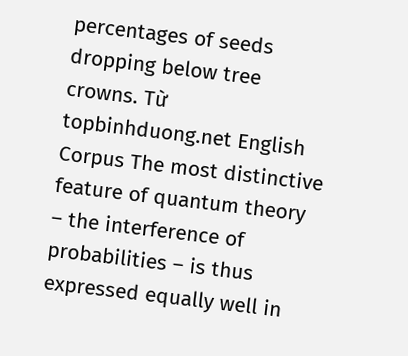percentages of seeds dropping below tree crowns. Từ topbinhduong.net English Corpus The most distinctive feature of quantum theory – the interference of probabilities – is thus expressed equally well in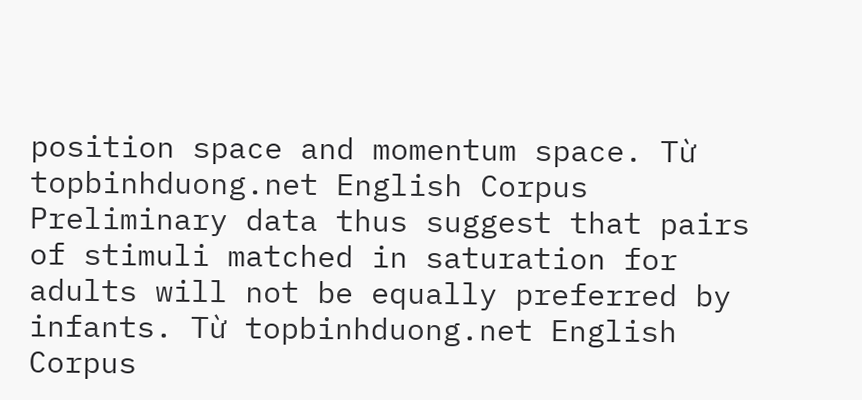position space and momentum space. Từ topbinhduong.net English Corpus Preliminary data thus suggest that pairs of stimuli matched in saturation for adults will not be equally preferred by infants. Từ topbinhduong.net English Corpus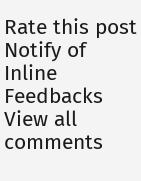Rate this post
Notify of
Inline Feedbacks
View all comments